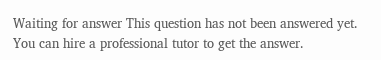Waiting for answer This question has not been answered yet. You can hire a professional tutor to get the answer.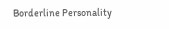Borderline Personality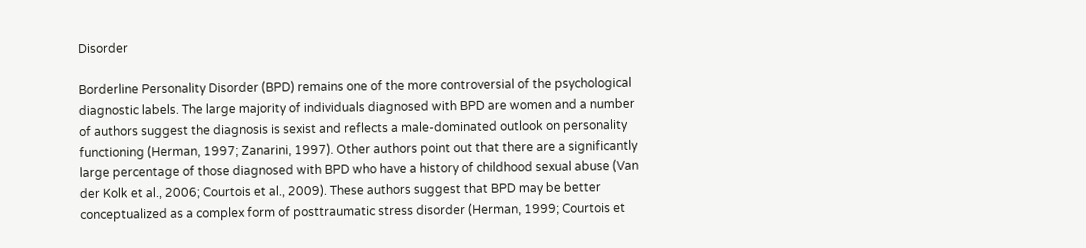Disorder

Borderline Personality Disorder (BPD) remains one of the more controversial of the psychological diagnostic labels. The large majority of individuals diagnosed with BPD are women and a number of authors suggest the diagnosis is sexist and reflects a male-dominated outlook on personality functioning (Herman, 1997; Zanarini, 1997). Other authors point out that there are a significantly large percentage of those diagnosed with BPD who have a history of childhood sexual abuse (Van der Kolk et al., 2006; Courtois et al., 2009). These authors suggest that BPD may be better conceptualized as a complex form of posttraumatic stress disorder (Herman, 1999; Courtois et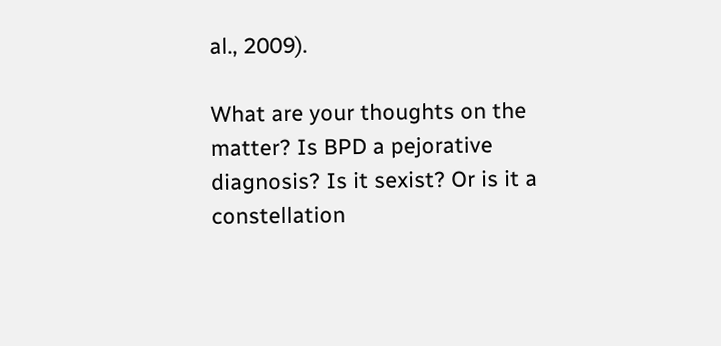al., 2009).

What are your thoughts on the matter? Is BPD a pejorative diagnosis? Is it sexist? Or is it a constellation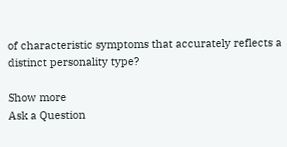of characteristic symptoms that accurately reflects a distinct personality type?

Show more
Ask a Question